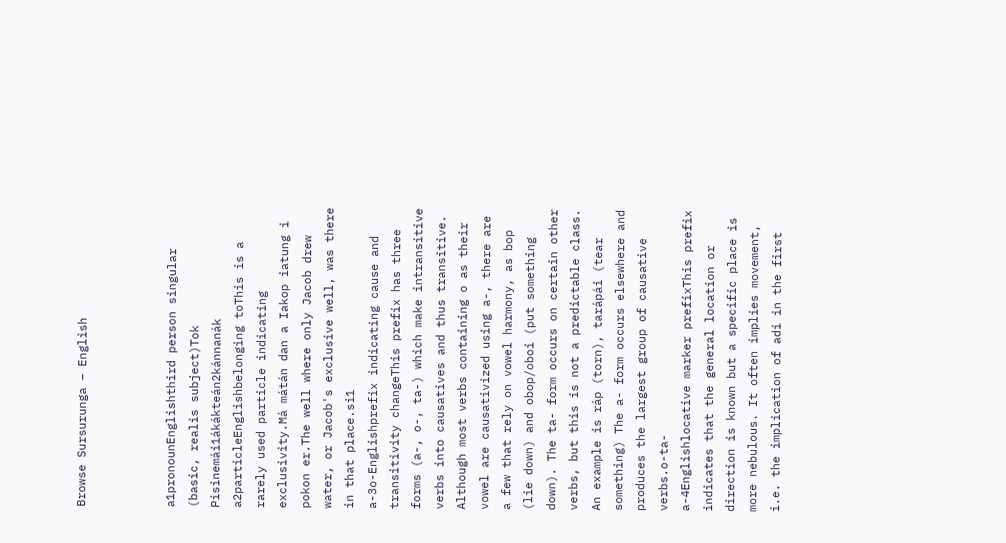Browse Sursurunga – English



a1pronounEnglishthird person singular (basic, realis subject)Tok Pisinemái1ákákteán2kánnanák
a2particleEnglishbelonging toThis is a rarely used particle indicating exclusivity.Má mátán dan a Iakop iatung i pokon er.The well where only Jacob drew water, or Jacob's exclusive well, was there in that place.si1
a-3o-Englishprefix indicating cause and transitivity changeThis prefix has three forms (a-, o-, ta-) which make intransitive verbs into causatives and thus transitive. Although most verbs containing o as their vowel are causativized using a-, there are a few that rely on vowel harmony, as bop (lie down) and obop/oboi (put something down). The ta- form occurs on certain other verbs, but this is not a predictable class. An example is ráp (torn), tarápái (tear something) The a- form occurs elsewhere and produces the largest group of causative verbs.o-ta-
a-4Englishlocative marker prefixThis prefix indicates that the general location or direction is known but a specific place is more nebulous. It often implies movement, i.e. the implication of adi in the first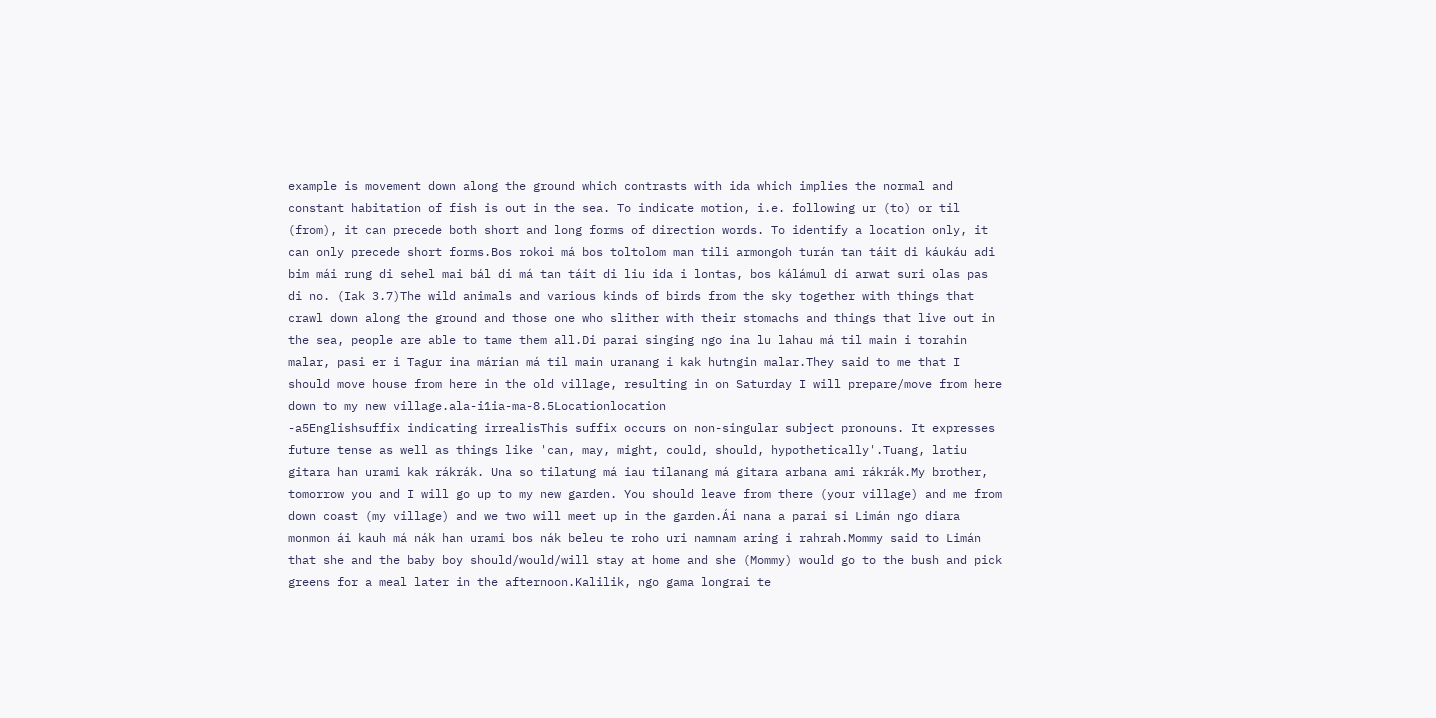example is movement down along the ground which contrasts with ida which implies the normal and constant habitation of fish is out in the sea. To indicate motion, i.e. following ur (to) or til (from), it can precede both short and long forms of direction words. To identify a location only, it can only precede short forms.Bos rokoi má bos toltolom man tili armongoh turán tan táit di káukáu adi bim mái rung di sehel mai bál di má tan táit di liu ida i lontas, bos kálámul di arwat suri olas pas di no. (Iak 3.7)The wild animals and various kinds of birds from the sky together with things that crawl down along the ground and those one who slither with their stomachs and things that live out in the sea, people are able to tame them all.Di parai singing ngo ina lu lahau má til main i torahin malar, pasi er i Tagur ina márian má til main uranang i kak hutngin malar.They said to me that I should move house from here in the old village, resulting in on Saturday I will prepare/move from here down to my new village.ala-i1ia-ma-8.5Locationlocation
-a5Englishsuffix indicating irrealisThis suffix occurs on non-singular subject pronouns. It expresses future tense as well as things like 'can, may, might, could, should, hypothetically'.Tuang, latiu gitara han urami kak rákrák. Una so tilatung má iau tilanang má gitara arbana ami rákrák.My brother, tomorrow you and I will go up to my new garden. You should leave from there (your village) and me from down coast (my village) and we two will meet up in the garden.Ái nana a parai si Limán ngo diara monmon ái kauh má nák han urami bos nák beleu te roho uri namnam aring i rahrah.Mommy said to Limán that she and the baby boy should/would/will stay at home and she (Mommy) would go to the bush and pick greens for a meal later in the afternoon.Kalilik, ngo gama longrai te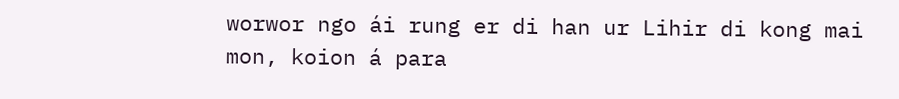worwor ngo ái rung er di han ur Lihir di kong mai mon, koion á para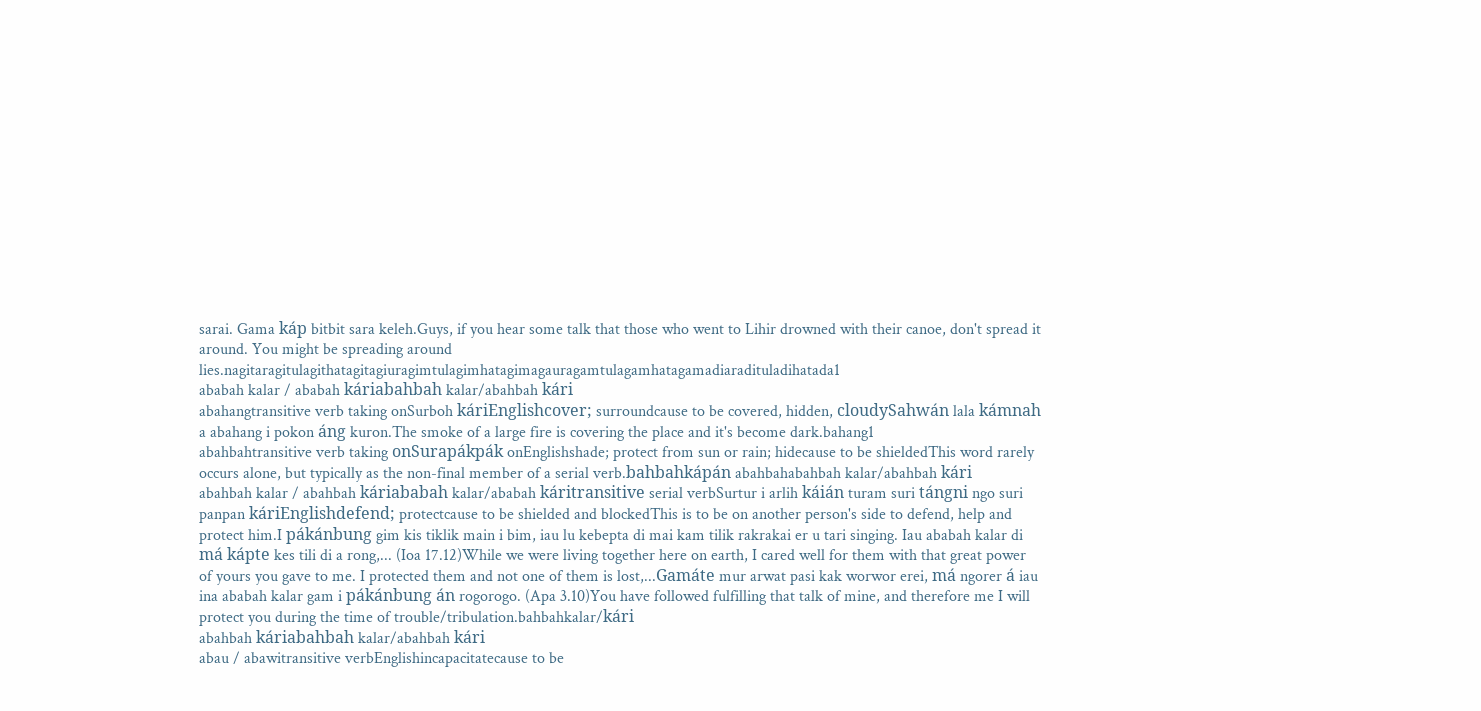sarai. Gama káp bitbit sara keleh.Guys, if you hear some talk that those who went to Lihir drowned with their canoe, don't spread it around. You might be spreading around lies.nagitaragitulagithatagitagiuragimtulagimhatagimagauragamtulagamhatagamadiaradituladihatada1
ababah kalar / ababah káriabahbah kalar/abahbah kári
abahangtransitive verb taking onSurboh káriEnglishcover; surroundcause to be covered, hidden, cloudySahwán lala kámnah a abahang i pokon áng kuron.The smoke of a large fire is covering the place and it's become dark.bahang1
abahbahtransitive verb taking onSurapákpák onEnglishshade; protect from sun or rain; hidecause to be shieldedThis word rarely occurs alone, but typically as the non-final member of a serial verb.bahbahkápán abahbahabahbah kalar/abahbah kári
abahbah kalar / abahbah káriababah kalar/ababah káritransitive serial verbSurtur i arlih káián turam suri tángni ngo suri panpan káriEnglishdefend; protectcause to be shielded and blockedThis is to be on another person's side to defend, help and protect him.I pákánbung gim kis tiklik main i bim, iau lu kebepta di mai kam tilik rakrakai er u tari singing. Iau ababah kalar di má kápte kes tili di a rong,... (Ioa 17.12)While we were living together here on earth, I cared well for them with that great power of yours you gave to me. I protected them and not one of them is lost,...Gamáte mur arwat pasi kak worwor erei, má ngorer á iau ina ababah kalar gam i pákánbung án rogorogo. (Apa 3.10)You have followed fulfilling that talk of mine, and therefore me I will protect you during the time of trouble/tribulation.bahbahkalar/kári
abahbah káriabahbah kalar/abahbah kári
abau / abawitransitive verbEnglishincapacitatecause to be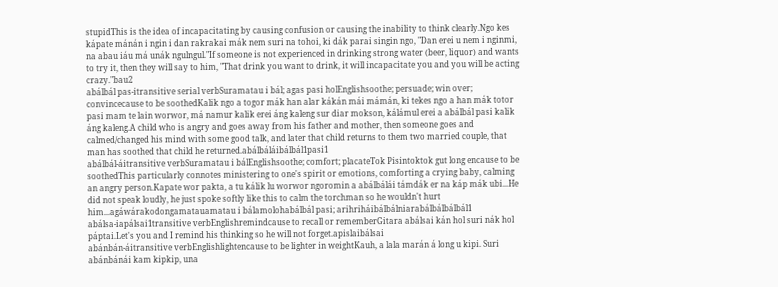stupidThis is the idea of incapacitating by causing confusion or causing the inability to think clearly.Ngo kes kápate mánán i ngin i dan rakrakai mák nem suri na tohoi, ki dák parai singin ngo, "Dan erei u nem i nginmi, na abau iáu má unák ngulngul."If someone is not experienced in drinking strong water (beer, liquor) and wants to try it, then they will say to him, "That drink you want to drink, it will incapacitate you and you will be acting crazy."bau2
abálbál pas-itransitive serial verbSuramatau i bál; agas pasi holEnglishsoothe; persuade; win over; convincecause to be soothedKalik ngo a togor mák han alar kákán mái mámán, ki tekes ngo a han mák totor pasi mam te lain worwor, má namur kalik erei áng kaleng sur diar mokson, kálámul erei a abálbál pasi kalik áng kaleng.A child who is angry and goes away from his father and mother, then someone goes and calmed/changed his mind with some good talk, and later that child returns to them two married couple, that man has soothed that child he returned.abálbáláibálbál1pasi1
abálbál-áitransitive verbSuramatau i bálEnglishsoothe; comfort; placateTok Pisintoktok gut long encause to be soothedThis particularly connotes ministering to one's spirit or emotions, comforting a crying baby, calming an angry person.Kapate wor pakta, a tu kálik lu worwor ngoromin a abálbálái támdák er na káp mák ubi...He did not speak loudly, he just spoke softly like this to calm the torchman so he wouldn't hurt him...agáwárakodongamatauamatau i bálamolohabálbál pasi; arihriháibálbálniarabálbálbálbál1
abálsa-iapálsai1transitive verbEnglishremindcause to recall or rememberGitara abálsai kán hol suri nák hol páptai.Let's you and I remind his thinking so he will not forget.apislaibálsai
abánbán-áitransitive verbEnglishlightencause to be lighter in weightKauh, a lala marán á long u kipi. Suri abánbánái kam kipkip, una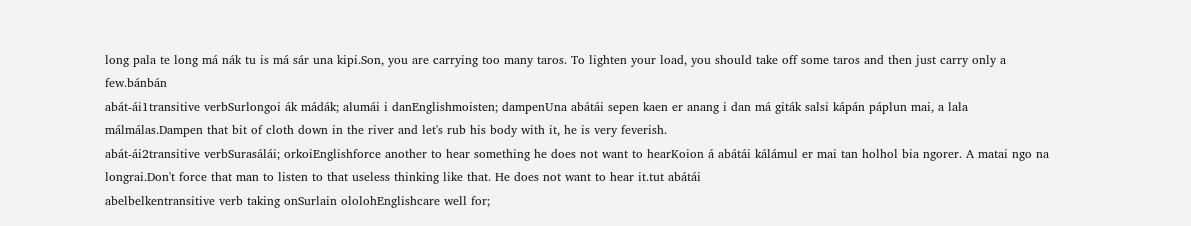long pala te long má nák tu is má sár una kipi.Son, you are carrying too many taros. To lighten your load, you should take off some taros and then just carry only a few.bánbán
abát-ái1transitive verbSurlongoi ák mádák; alumái i danEnglishmoisten; dampenUna abátái sepen kaen er anang i dan má giták salsi kápán páplun mai, a lala málmálas.Dampen that bit of cloth down in the river and let's rub his body with it, he is very feverish.
abát-ái2transitive verbSurasálái; orkoiEnglishforce another to hear something he does not want to hearKoion á abátái kálámul er mai tan holhol bia ngorer. A matai ngo na longrai.Don't force that man to listen to that useless thinking like that. He does not want to hear it.tut abátái
abelbelkentransitive verb taking onSurlain ololohEnglishcare well for;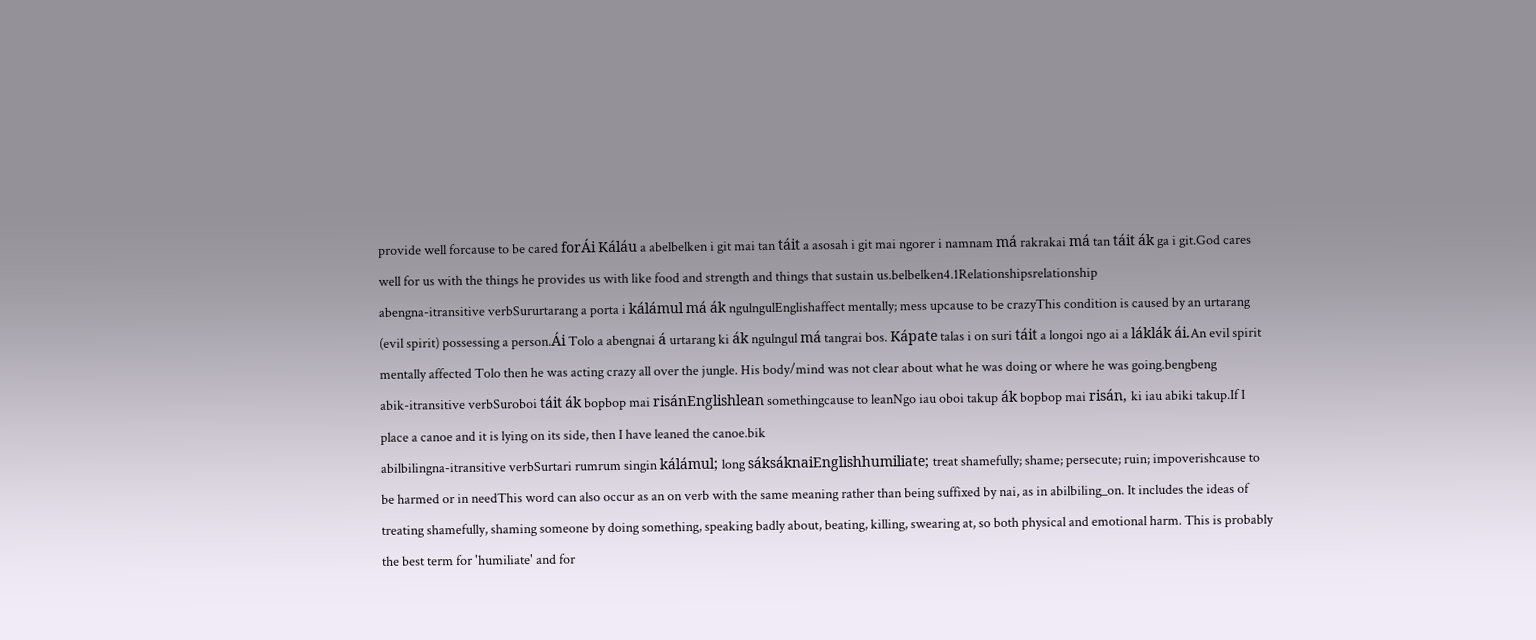provide well forcause to be cared forÁi Káláu a abelbelken i git mai tan táit a asosah i git mai ngorer i namnam má rakrakai má tan táit ák ga i git.God cares well for us with the things he provides us with like food and strength and things that sustain us.belbelken4.1Relationshipsrelationship
abengna-itransitive verbSururtarang a porta i kálámul má ák ngulngulEnglishaffect mentally; mess upcause to be crazyThis condition is caused by an urtarang (evil spirit) possessing a person.Ái Tolo a abengnai á urtarang ki ák ngulngul má tangrai bos. Kápate talas i on suri táit a longoi ngo ai a láklák ái.An evil spirit mentally affected Tolo then he was acting crazy all over the jungle. His body/mind was not clear about what he was doing or where he was going.bengbeng
abik-itransitive verbSuroboi táit ák bopbop mai risánEnglishlean somethingcause to leanNgo iau oboi takup ák bopbop mai risán, ki iau abiki takup.If I place a canoe and it is lying on its side, then I have leaned the canoe.bik
abilbilingna-itransitive verbSurtari rumrum singin kálámul; long sáksáknaiEnglishhumiliate; treat shamefully; shame; persecute; ruin; impoverishcause to be harmed or in needThis word can also occur as an on verb with the same meaning rather than being suffixed by nai, as in abilbiling_on. It includes the ideas of treating shamefully, shaming someone by doing something, speaking badly about, beating, killing, swearing at, so both physical and emotional harm. This is probably the best term for 'humiliate' and for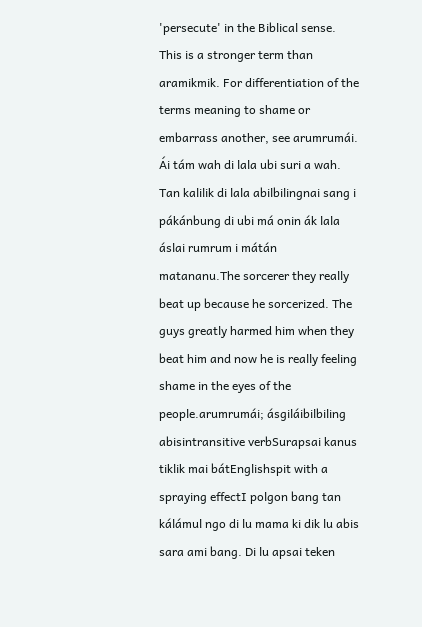'persecute' in the Biblical sense. This is a stronger term than aramikmik. For differentiation of the terms meaning to shame or embarrass another, see arumrumái. Ái tám wah di lala ubi suri a wah. Tan kalilik di lala abilbilingnai sang i pákánbung di ubi má onin ák lala áslai rumrum i mátán matananu.The sorcerer they really beat up because he sorcerized. The guys greatly harmed him when they beat him and now he is really feeling shame in the eyes of the people.arumrumái; ásgiláibilbiling
abisintransitive verbSurapsai kanus tiklik mai bátEnglishspit with a spraying effectI polgon bang tan kálámul ngo di lu mama ki dik lu abis sara ami bang. Di lu apsai teken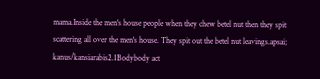mama.Inside the men's house people when they chew betel nut then they spit scattering all over the men's house. They spit out the betel nut leavings.apsai; kanus/kansiarabis2.1Bodybody act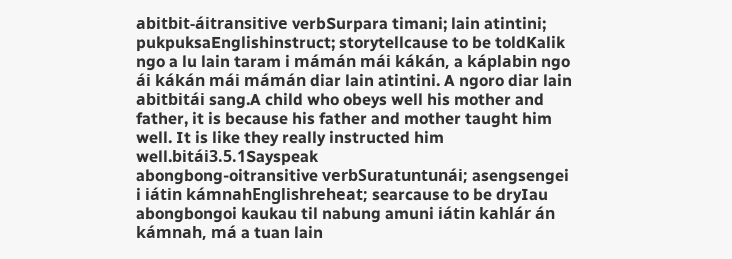abitbit-áitransitive verbSurpara timani; lain atintini; pukpuksaEnglishinstruct; storytellcause to be toldKalik ngo a lu lain taram i mámán mái kákán, a káplabin ngo ái kákán mái mámán diar lain atintini. A ngoro diar lain abitbitái sang.A child who obeys well his mother and father, it is because his father and mother taught him well. It is like they really instructed him well.bitái3.5.1Sayspeak
abongbong-oitransitive verbSuratuntunái; asengsengei i iátin kámnahEnglishreheat; searcause to be dryIau abongbongoi kaukau til nabung amuni iátin kahlár án kámnah, má a tuan lain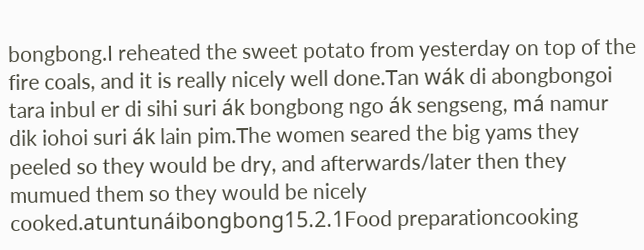bongbong.I reheated the sweet potato from yesterday on top of the fire coals, and it is really nicely well done.Tan wák di abongbongoi tara inbul er di sihi suri ák bongbong ngo ák sengseng, má namur dik iohoi suri ák lain pim.The women seared the big yams they peeled so they would be dry, and afterwards/later then they mumued them so they would be nicely cooked.atuntunáibongbong15.2.1Food preparationcooking